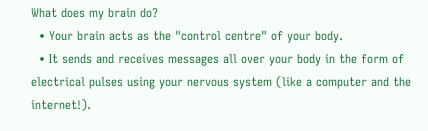What does my brain do?
  • Your brain acts as the "control centre" of your body.
  • It sends and receives messages all over your body in the form of electrical pulses using your nervous system (like a computer and the internet!).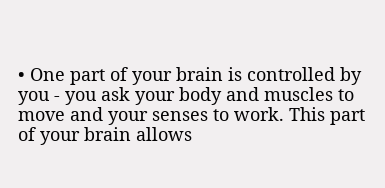• One part of your brain is controlled by you - you ask your body and muscles to move and your senses to work. This part of your brain allows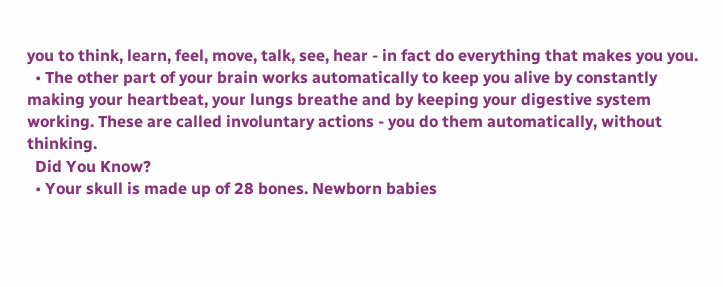you to think, learn, feel, move, talk, see, hear - in fact do everything that makes you you.
  • The other part of your brain works automatically to keep you alive by constantly making your heartbeat, your lungs breathe and by keeping your digestive system working. These are called involuntary actions - you do them automatically, without thinking.
  Did You Know?
  • Your skull is made up of 28 bones. Newborn babies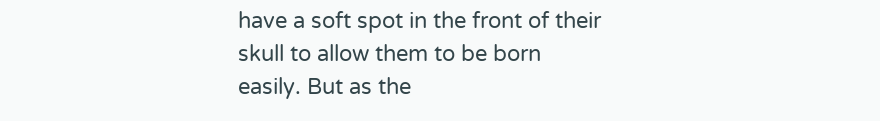have a soft spot in the front of their skull to allow them to be born easily. But as the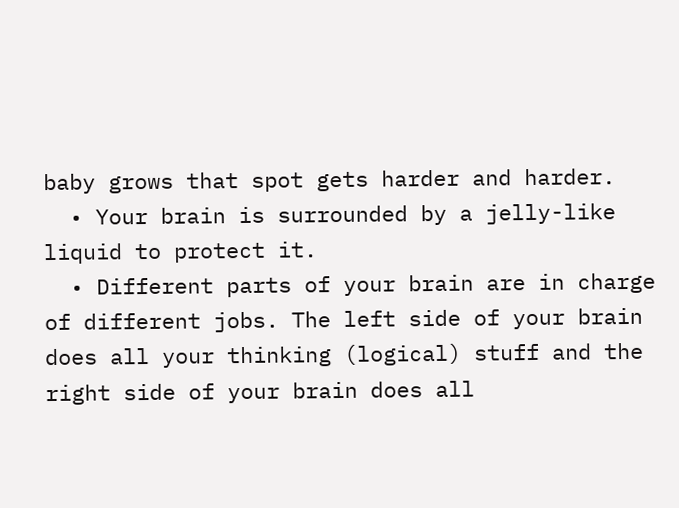baby grows that spot gets harder and harder.
  • Your brain is surrounded by a jelly-like liquid to protect it.
  • Different parts of your brain are in charge of different jobs. The left side of your brain does all your thinking (logical) stuff and the right side of your brain does all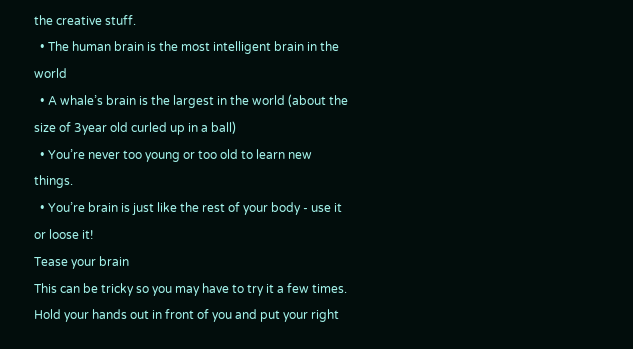the creative stuff.
  • The human brain is the most intelligent brain in the world
  • A whale’s brain is the largest in the world (about the size of 3year old curled up in a ball)
  • You’re never too young or too old to learn new things.
  • You’re brain is just like the rest of your body - use it or loose it!
Tease your brain
This can be tricky so you may have to try it a few times.
Hold your hands out in front of you and put your right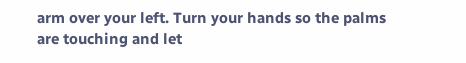arm over your left. Turn your hands so the palms are touching and let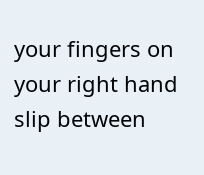your fingers on your right hand slip between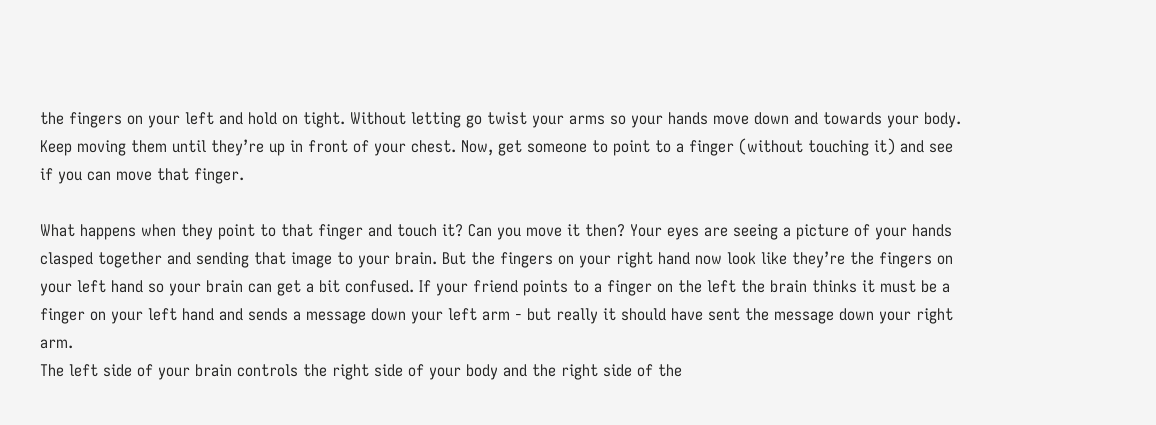the fingers on your left and hold on tight. Without letting go twist your arms so your hands move down and towards your body. Keep moving them until they’re up in front of your chest. Now, get someone to point to a finger (without touching it) and see if you can move that finger.

What happens when they point to that finger and touch it? Can you move it then? Your eyes are seeing a picture of your hands clasped together and sending that image to your brain. But the fingers on your right hand now look like they’re the fingers on your left hand so your brain can get a bit confused. If your friend points to a finger on the left the brain thinks it must be a finger on your left hand and sends a message down your left arm - but really it should have sent the message down your right arm.
The left side of your brain controls the right side of your body and the right side of the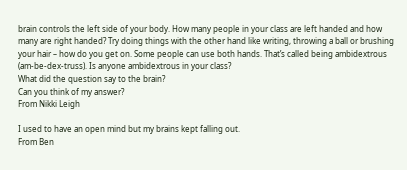brain controls the left side of your body. How many people in your class are left handed and how many are right handed? Try doing things with the other hand like writing, throwing a ball or brushing your hair – how do you get on. Some people can use both hands. That’s called being ambidextrous (am-be-dex-truss). Is anyone ambidextrous in your class?
What did the question say to the brain?
Can you think of my answer?
From Nikki Leigh

I used to have an open mind but my brains kept falling out.
From Ben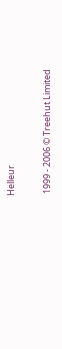Helleur

 1999 - 2006 © Treehut Limited